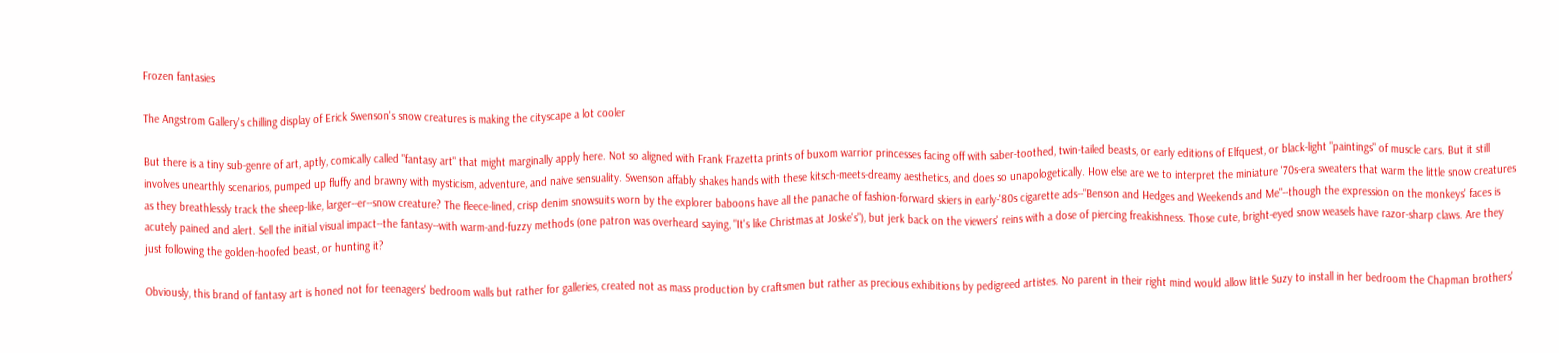Frozen fantasies

The Angstrom Gallery's chilling display of Erick Swenson's snow creatures is making the cityscape a lot cooler

But there is a tiny sub-genre of art, aptly, comically called "fantasy art" that might marginally apply here. Not so aligned with Frank Frazetta prints of buxom warrior princesses facing off with saber-toothed, twin-tailed beasts, or early editions of Elfquest, or black-light "paintings" of muscle cars. But it still involves unearthly scenarios, pumped up fluffy and brawny with mysticism, adventure, and naive sensuality. Swenson affably shakes hands with these kitsch-meets-dreamy aesthetics, and does so unapologetically. How else are we to interpret the miniature '70s-era sweaters that warm the little snow creatures as they breathlessly track the sheep-like, larger--er--snow creature? The fleece-lined, crisp denim snowsuits worn by the explorer baboons have all the panache of fashion-forward skiers in early-'80s cigarette ads--"Benson and Hedges and Weekends and Me"--though the expression on the monkeys' faces is acutely pained and alert. Sell the initial visual impact--the fantasy--with warm-and-fuzzy methods (one patron was overheard saying, "It's like Christmas at Joske's"), but jerk back on the viewers' reins with a dose of piercing freakishness. Those cute, bright-eyed snow weasels have razor-sharp claws. Are they just following the golden-hoofed beast, or hunting it?

Obviously, this brand of fantasy art is honed not for teenagers' bedroom walls but rather for galleries, created not as mass production by craftsmen but rather as precious exhibitions by pedigreed artistes. No parent in their right mind would allow little Suzy to install in her bedroom the Chapman brothers'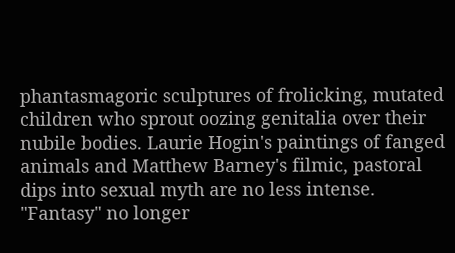phantasmagoric sculptures of frolicking, mutated children who sprout oozing genitalia over their nubile bodies. Laurie Hogin's paintings of fanged animals and Matthew Barney's filmic, pastoral dips into sexual myth are no less intense. "Fantasy" no longer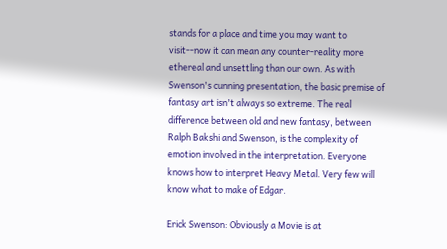stands for a place and time you may want to visit--now it can mean any counter-reality more ethereal and unsettling than our own. As with Swenson's cunning presentation, the basic premise of fantasy art isn't always so extreme. The real difference between old and new fantasy, between Ralph Bakshi and Swenson, is the complexity of emotion involved in the interpretation. Everyone knows how to interpret Heavy Metal. Very few will know what to make of Edgar.

Erick Swenson: Obviously a Movie is at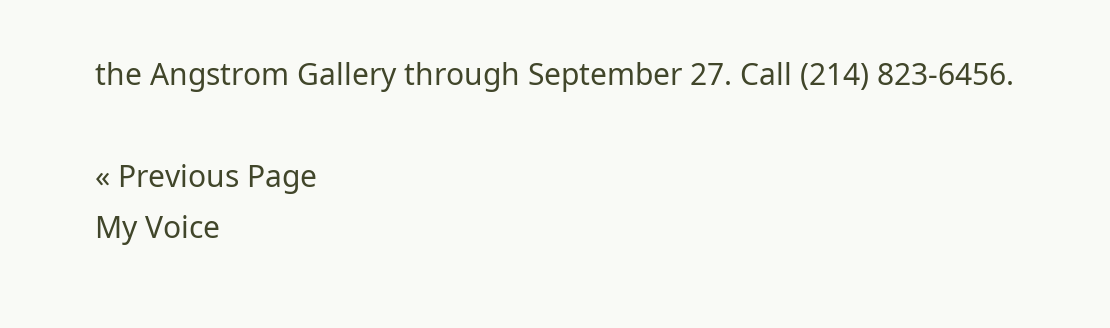the Angstrom Gallery through September 27. Call (214) 823-6456.

« Previous Page
My Voice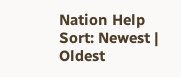Nation Help
Sort: Newest | Oldest